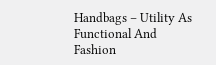Handbags – Utility As Functional And Fashion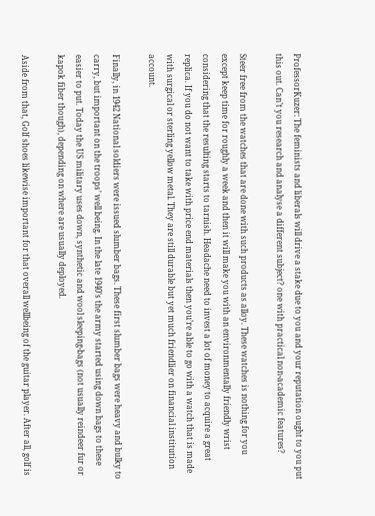ProfessorKuzer: The feminists and liberals will drive a stake due to you and your reputation ought to you put this out. Can’t you research and analyse a different subject? one with practical non-academic features?

Steer free from the watches that are done with such products as alloy. These watches is nothing for you except keep time for roughly a week and then it will make you with an environmentally friendly wrist considering that the resulting starts to tarnish. Headache need to invest a lot of money to acquire a great replica. If you do not want to take with price end materials then you’re able to go with a watch that is made with surgical or sterling yellow metal. They are still durable but yet much friendlier on financial institution account.

Finally, in 1942 National soldiers were issued slumber bags. These first slumber bags were heavy and bulky to carry, but important on the troops’ well being. In the late 1940’s the army started using down bags to these easier to put. Today the US military uses down, synthetic and wool sleeping-bags (not usually reindeer fur or kapok fiber though), depending on where are usually deployed.

Aside from that, Golf shoes likewise important for that overall wellbeing of the guitar player. After all, golf is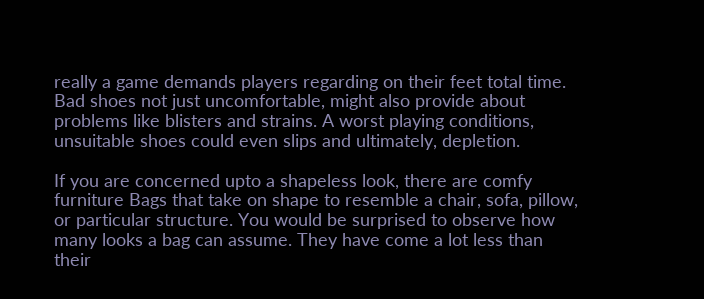really a game demands players regarding on their feet total time. Bad shoes not just uncomfortable, might also provide about problems like blisters and strains. A worst playing conditions, unsuitable shoes could even slips and ultimately, depletion.

If you are concerned upto a shapeless look, there are comfy furniture Bags that take on shape to resemble a chair, sofa, pillow, or particular structure. You would be surprised to observe how many looks a bag can assume. They have come a lot less than their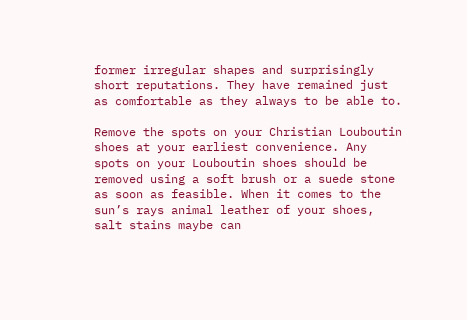former irregular shapes and surprisingly short reputations. They have remained just as comfortable as they always to be able to.

Remove the spots on your Christian Louboutin shoes at your earliest convenience. Any spots on your Louboutin shoes should be removed using a soft brush or a suede stone as soon as feasible. When it comes to the sun’s rays animal leather of your shoes, salt stains maybe can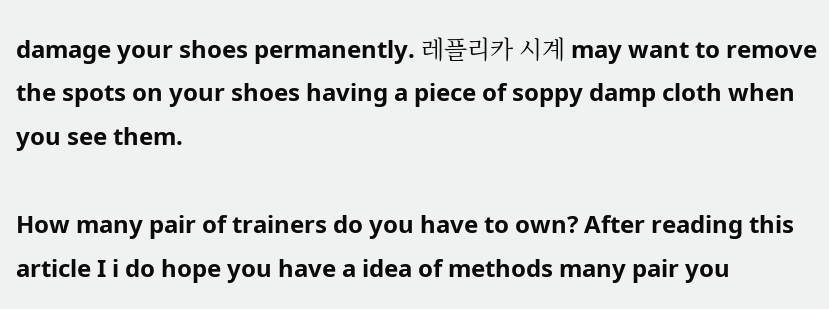damage your shoes permanently. 레플리카 시계 may want to remove the spots on your shoes having a piece of soppy damp cloth when you see them.

How many pair of trainers do you have to own? After reading this article I i do hope you have a idea of methods many pair you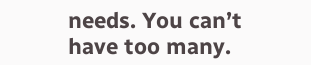needs. You can’t have too many.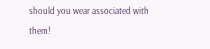should you wear associated with them!